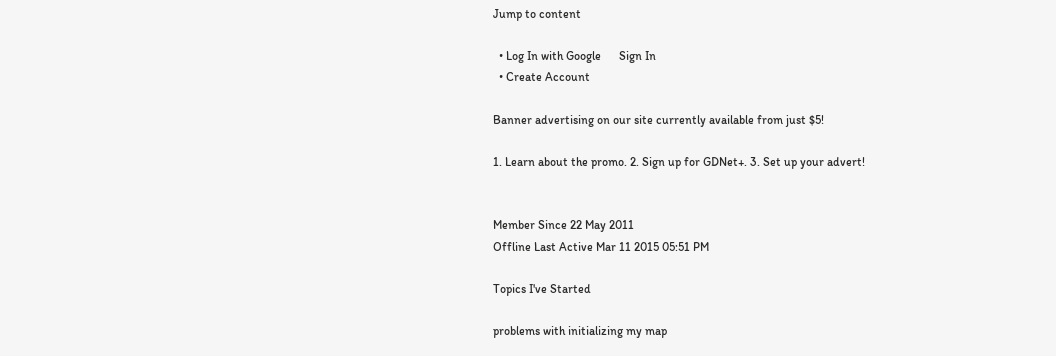Jump to content

  • Log In with Google      Sign In
  • Create Account

Banner advertising on our site currently available from just $5!

1. Learn about the promo. 2. Sign up for GDNet+. 3. Set up your advert!


Member Since 22 May 2011
Offline Last Active Mar 11 2015 05:51 PM

Topics I've Started

problems with initializing my map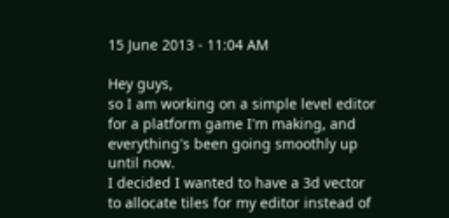15 June 2013 - 11:04 AM

Hey guys,
so I am working on a simple level editor for a platform game I'm making, and everything's been going smoothly up until now.
I decided I wanted to have a 3d vector to allocate tiles for my editor instead of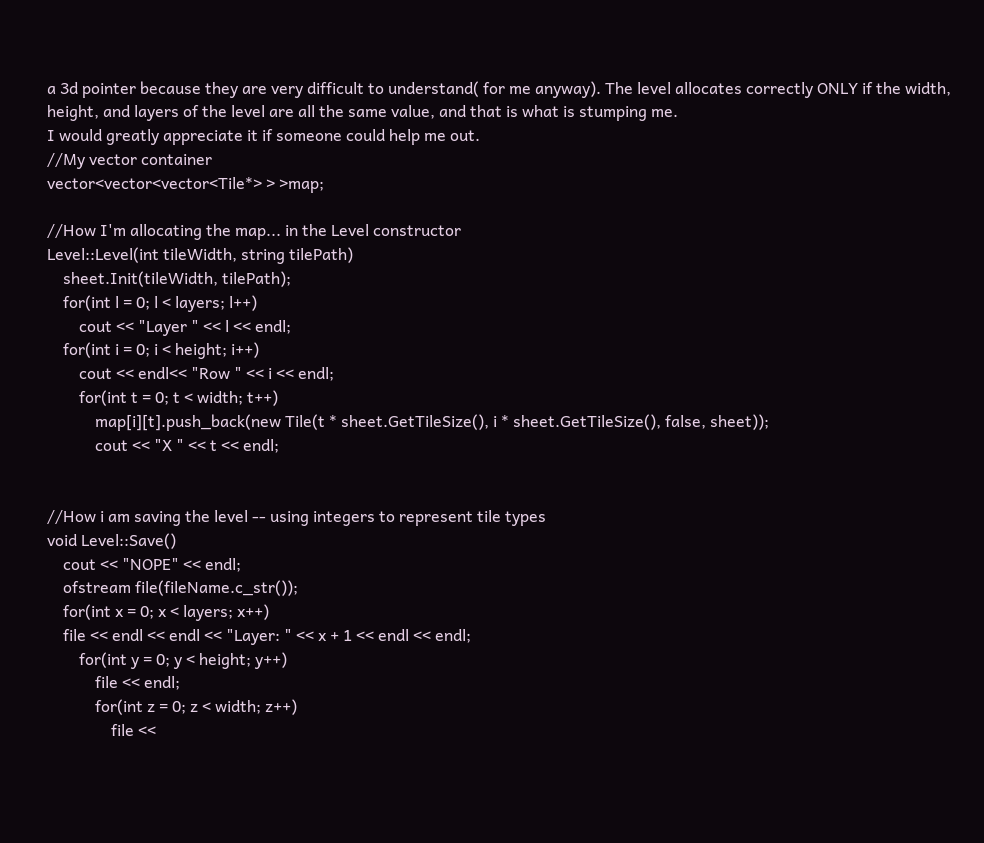a 3d pointer because they are very difficult to understand( for me anyway). The level allocates correctly ONLY if the width, height, and layers of the level are all the same value, and that is what is stumping me.
I would greatly appreciate it if someone could help me out.
//My vector container
vector<vector<vector<Tile*> > >map;

//How I'm allocating the map... in the Level constructor
Level::Level(int tileWidth, string tilePath)
    sheet.Init(tileWidth, tilePath);
    for(int l = 0; l < layers; l++)
        cout << "Layer " << l << endl;
    for(int i = 0; i < height; i++)
        cout << endl<< "Row " << i << endl;
        for(int t = 0; t < width; t++)
            map[i][t].push_back(new Tile(t * sheet.GetTileSize(), i * sheet.GetTileSize(), false, sheet));
            cout << "X " << t << endl;


//How i am saving the level -- using integers to represent tile types
void Level::Save()
    cout << "NOPE" << endl;
    ofstream file(fileName.c_str());
    for(int x = 0; x < layers; x++)
    file << endl << endl << "Layer: " << x + 1 << endl << endl;
        for(int y = 0; y < height; y++)
            file << endl;
            for(int z = 0; z < width; z++)
                file <<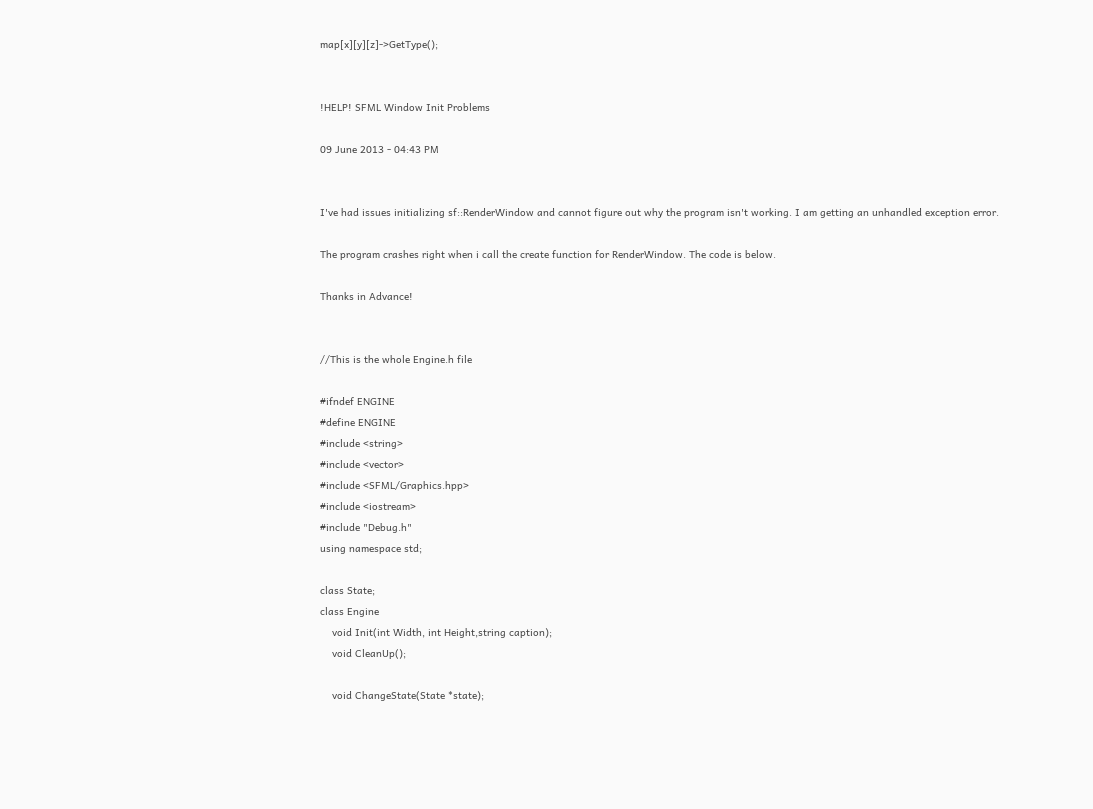map[x][y][z]->GetType();


!HELP! SFML Window Init Problems

09 June 2013 - 04:43 PM


I've had issues initializing sf::RenderWindow and cannot figure out why the program isn't working. I am getting an unhandled exception error.

The program crashes right when i call the create function for RenderWindow. The code is below.

Thanks in Advance!


//This is the whole Engine.h file

#ifndef ENGINE
#define ENGINE
#include <string>
#include <vector>
#include <SFML/Graphics.hpp>
#include <iostream>
#include "Debug.h"
using namespace std;

class State;
class Engine
    void Init(int Width, int Height,string caption);
    void CleanUp();

    void ChangeState(State *state);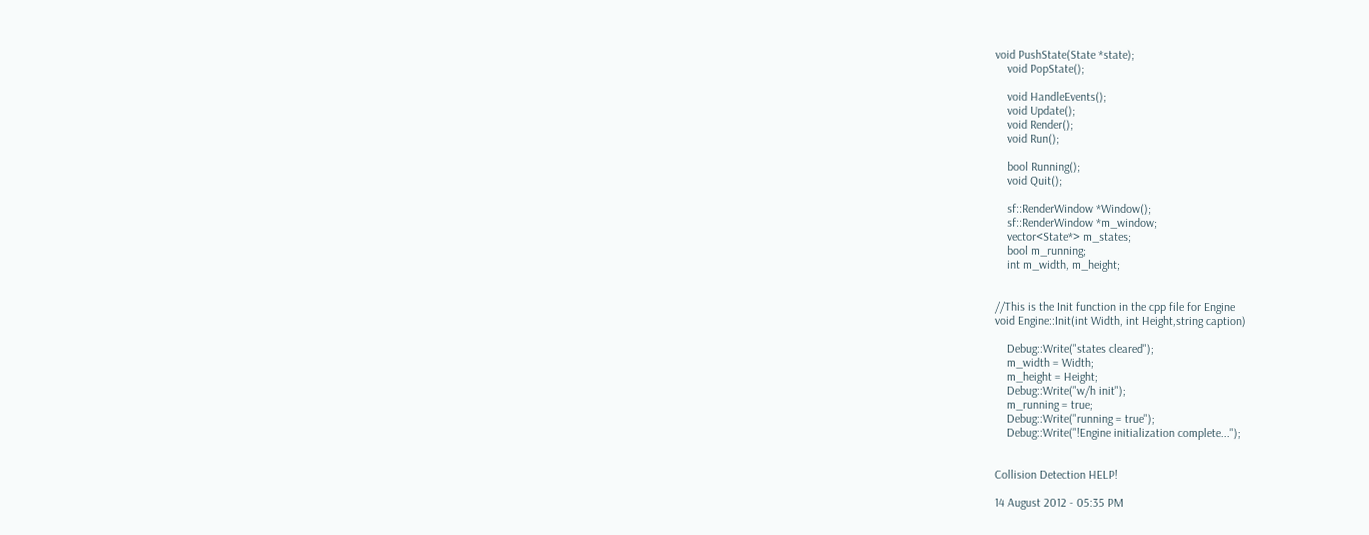void PushState(State *state);
    void PopState();

    void HandleEvents();
    void Update();
    void Render();
    void Run();

    bool Running();
    void Quit();

    sf::RenderWindow *Window();
    sf::RenderWindow *m_window;
    vector<State*> m_states;
    bool m_running;
    int m_width, m_height;


//This is the Init function in the cpp file for Engine
void Engine::Init(int Width, int Height,string caption)

    Debug::Write("states cleared");
    m_width = Width;
    m_height = Height;
    Debug::Write("w/h init");
    m_running = true;
    Debug::Write("running = true");
    Debug::Write("!Engine initialization complete...");


Collision Detection HELP!

14 August 2012 - 05:35 PM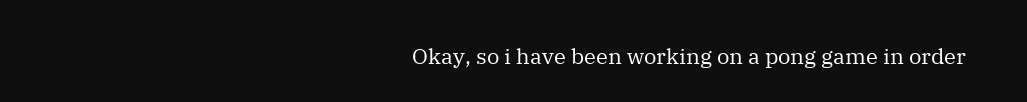Okay, so i have been working on a pong game in order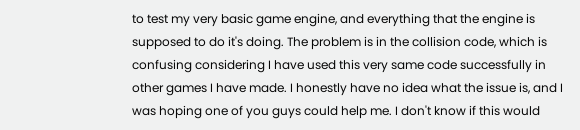to test my very basic game engine, and everything that the engine is supposed to do it's doing. The problem is in the collision code, which is confusing considering I have used this very same code successfully in other games I have made. I honestly have no idea what the issue is, and I was hoping one of you guys could help me. I don't know if this would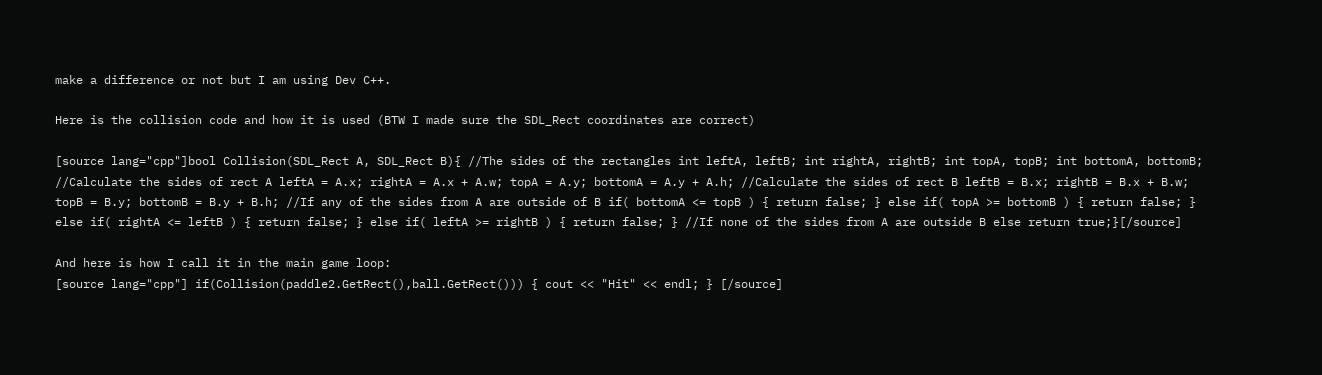make a difference or not but I am using Dev C++.

Here is the collision code and how it is used (BTW I made sure the SDL_Rect coordinates are correct)

[source lang="cpp"]bool Collision(SDL_Rect A, SDL_Rect B){ //The sides of the rectangles int leftA, leftB; int rightA, rightB; int topA, topB; int bottomA, bottomB; //Calculate the sides of rect A leftA = A.x; rightA = A.x + A.w; topA = A.y; bottomA = A.y + A.h; //Calculate the sides of rect B leftB = B.x; rightB = B.x + B.w; topB = B.y; bottomB = B.y + B.h; //If any of the sides from A are outside of B if( bottomA <= topB ) { return false; } else if( topA >= bottomB ) { return false; } else if( rightA <= leftB ) { return false; } else if( leftA >= rightB ) { return false; } //If none of the sides from A are outside B else return true;}[/source]

And here is how I call it in the main game loop:
[source lang="cpp"] if(Collision(paddle2.GetRect(),ball.GetRect())) { cout << "Hit" << endl; } [/source]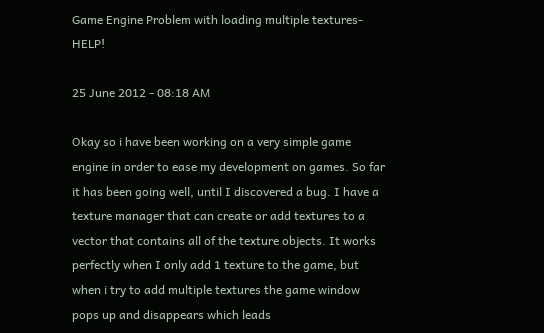Game Engine Problem with loading multiple textures- HELP!

25 June 2012 - 08:18 AM

Okay so i have been working on a very simple game engine in order to ease my development on games. So far it has been going well, until I discovered a bug. I have a texture manager that can create or add textures to a vector that contains all of the texture objects. It works perfectly when I only add 1 texture to the game, but when i try to add multiple textures the game window pops up and disappears which leads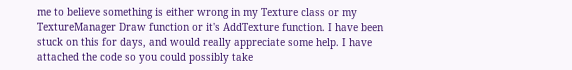me to believe something is either wrong in my Texture class or my TextureManager Draw function or it's AddTexture function. I have been stuck on this for days, and would really appreciate some help. I have attached the code so you could possibly take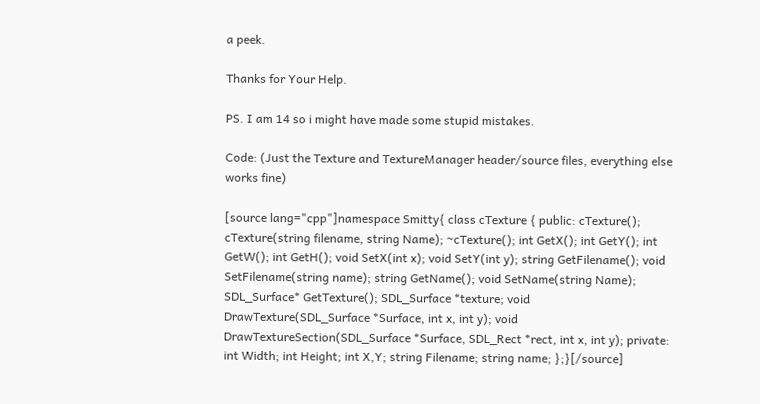a peek.

Thanks for Your Help.

PS. I am 14 so i might have made some stupid mistakes.

Code: (Just the Texture and TextureManager header/source files, everything else works fine)

[source lang="cpp"]namespace Smitty{ class cTexture { public: cTexture(); cTexture(string filename, string Name); ~cTexture(); int GetX(); int GetY(); int GetW(); int GetH(); void SetX(int x); void SetY(int y); string GetFilename(); void SetFilename(string name); string GetName(); void SetName(string Name); SDL_Surface* GetTexture(); SDL_Surface *texture; void DrawTexture(SDL_Surface *Surface, int x, int y); void DrawTextureSection(SDL_Surface *Surface, SDL_Rect *rect, int x, int y); private: int Width; int Height; int X,Y; string Filename; string name; };}[/source]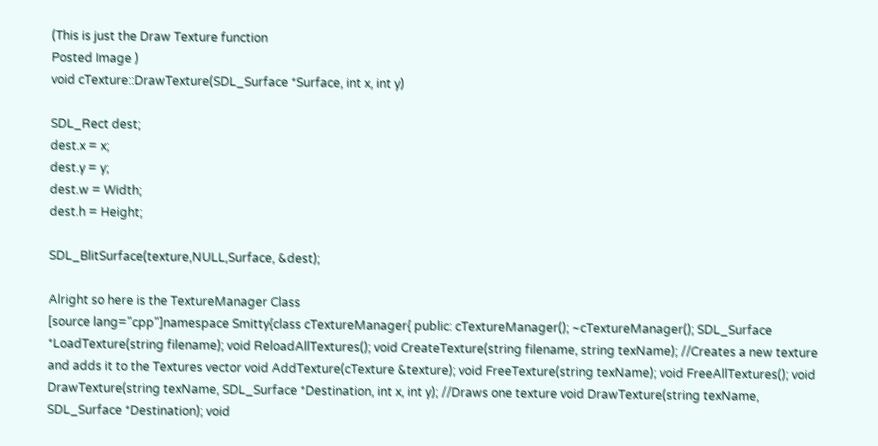(This is just the Draw Texture function
Posted Image )
void cTexture::DrawTexture(SDL_Surface *Surface, int x, int y)

SDL_Rect dest;
dest.x = x;
dest.y = y;
dest.w = Width;
dest.h = Height;

SDL_BlitSurface(texture,NULL,Surface, &dest);

Alright so here is the TextureManager Class
[source lang="cpp"]namespace Smitty{class cTextureManager{ public: cTextureManager(); ~cTextureManager(); SDL_Surface *LoadTexture(string filename); void ReloadAllTextures(); void CreateTexture(string filename, string texName); //Creates a new texture and adds it to the Textures vector void AddTexture(cTexture &texture); void FreeTexture(string texName); void FreeAllTextures(); void DrawTexture(string texName, SDL_Surface *Destination, int x, int y); //Draws one texture void DrawTexture(string texName, SDL_Surface *Destination); void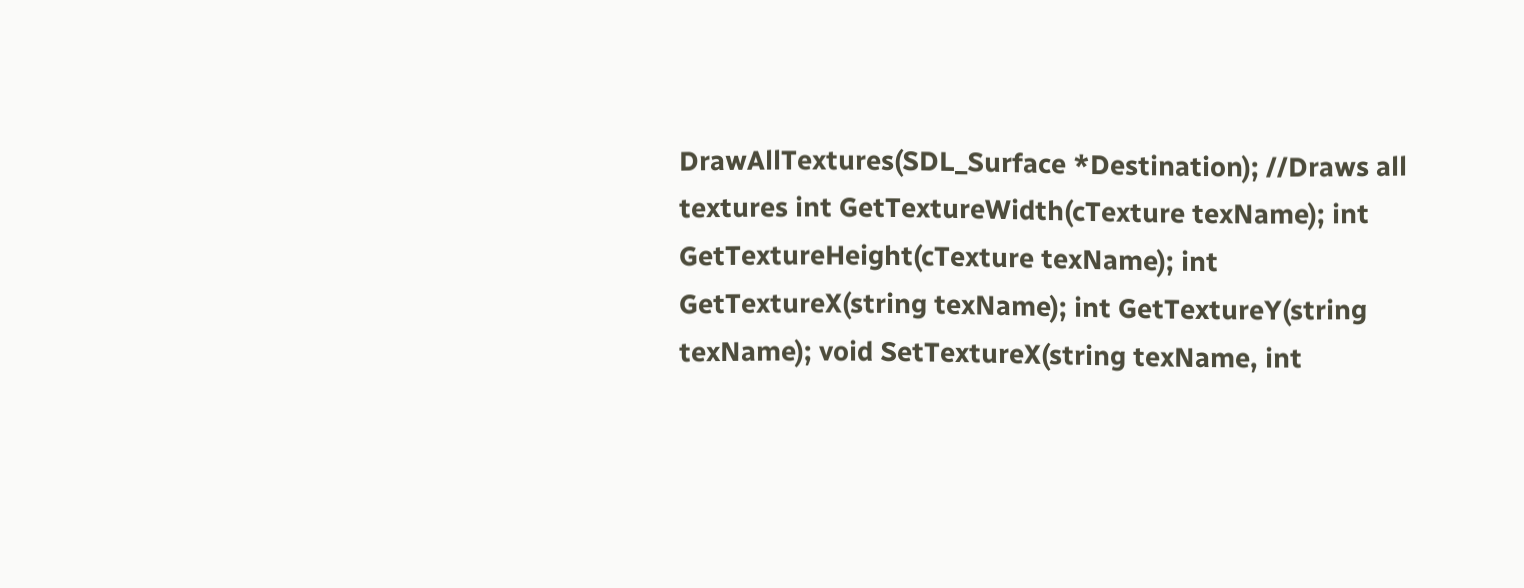DrawAllTextures(SDL_Surface *Destination); //Draws all textures int GetTextureWidth(cTexture texName); int GetTextureHeight(cTexture texName); int GetTextureX(string texName); int GetTextureY(string texName); void SetTextureX(string texName, int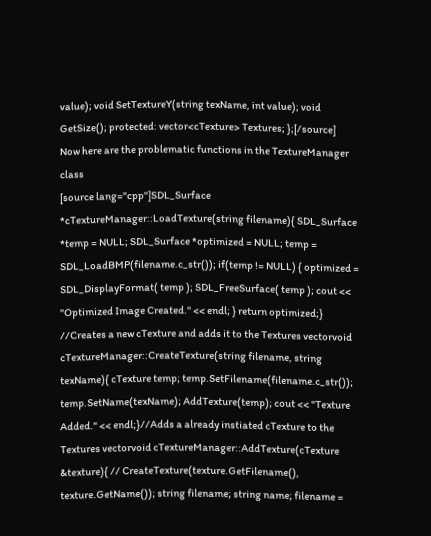value); void SetTextureY(string texName, int value); void GetSize(); protected: vector<cTexture> Textures; };[/source]
Now here are the problematic functions in the TextureManager class
[source lang="cpp"]SDL_Surface *cTextureManager::LoadTexture(string filename){ SDL_Surface *temp = NULL; SDL_Surface *optimized = NULL; temp = SDL_LoadBMP(filename.c_str()); if(temp != NULL) { optimized = SDL_DisplayFormat( temp ); SDL_FreeSurface( temp ); cout << "Optimized Image Created." << endl; } return optimized;} //Creates a new cTexture and adds it to the Textures vectorvoid cTextureManager::CreateTexture(string filename, string texName){ cTexture temp; temp.SetFilename(filename.c_str()); temp.SetName(texName); AddTexture(temp); cout << "Texture Added." << endl;}//Adds a already instiated cTexture to the Textures vectorvoid cTextureManager::AddTexture(cTexture &texture){ // CreateTexture(texture.GetFilename(), texture.GetName()); string filename; string name; filename =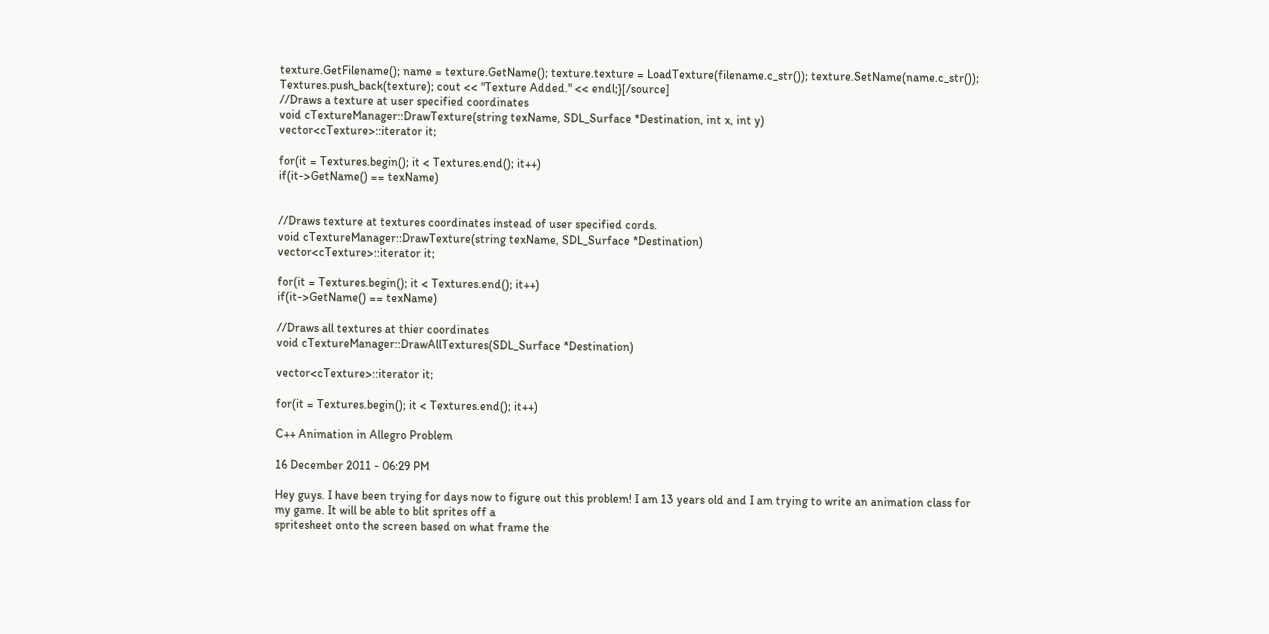texture.GetFilename(); name = texture.GetName(); texture.texture = LoadTexture(filename.c_str()); texture.SetName(name.c_str()); Textures.push_back(texture); cout << "Texture Added." << endl;}[/source]
//Draws a texture at user specified coordinates
void cTextureManager::DrawTexture(string texName, SDL_Surface *Destination, int x, int y)
vector<cTexture>::iterator it;

for(it = Textures.begin(); it < Textures.end(); it++)
if(it->GetName() == texName)


//Draws texture at textures coordinates instead of user specified cords.
void cTextureManager::DrawTexture(string texName, SDL_Surface *Destination)
vector<cTexture>::iterator it;

for(it = Textures.begin(); it < Textures.end(); it++)
if(it->GetName() == texName)

//Draws all textures at thier coordinates
void cTextureManager::DrawAllTextures(SDL_Surface *Destination)

vector<cTexture>::iterator it;

for(it = Textures.begin(); it < Textures.end(); it++)

C++ Animation in Allegro Problem

16 December 2011 - 06:29 PM

Hey guys. I have been trying for days now to figure out this problem! I am 13 years old and I am trying to write an animation class for my game. It will be able to blit sprites off a
spritesheet onto the screen based on what frame the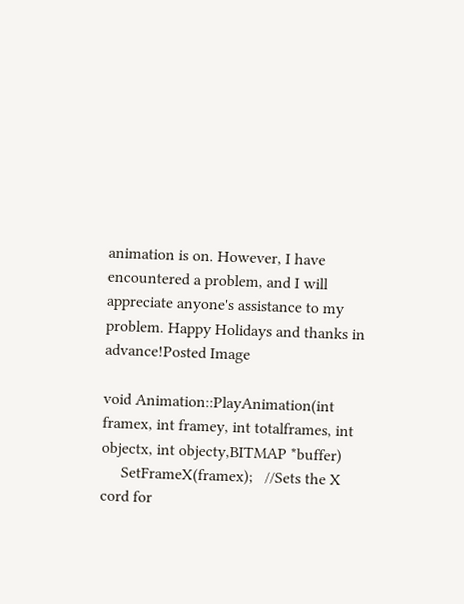animation is on. However, I have encountered a problem, and I will appreciate anyone's assistance to my problem. Happy Holidays and thanks in advance!Posted Image

void Animation::PlayAnimation(int framex, int framey, int totalframes, int objectx, int objecty,BITMAP *buffer)
     SetFrameX(framex);   //Sets the X cord for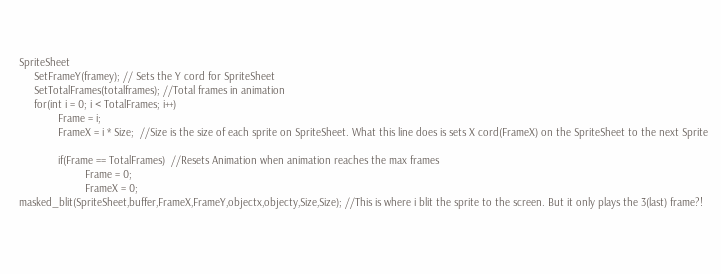SpriteSheet
     SetFrameY(framey); // Sets the Y cord for SpriteSheet
     SetTotalFrames(totalframes); //Total frames in animation
     for(int i = 0; i < TotalFrames; i++)
             Frame = i;
             FrameX = i * Size;  //Size is the size of each sprite on SpriteSheet. What this line does is sets X cord(FrameX) on the SpriteSheet to the next Sprite

             if(Frame == TotalFrames)  //Resets Animation when animation reaches the max frames
                      Frame = 0;
                      FrameX = 0;
masked_blit(SpriteSheet,buffer,FrameX,FrameY,objectx,objecty,Size,Size); //This is where i blit the sprite to the screen. But it only plays the 3(last) frame?!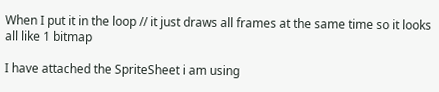When I put it in the loop // it just draws all frames at the same time so it looks all like 1 bitmap

I have attached the SpriteSheet i am using